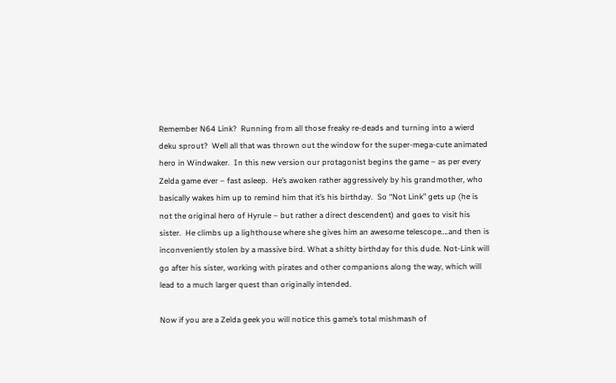Remember N64 Link?  Running from all those freaky re-deads and turning into a wierd deku sprout?  Well all that was thrown out the window for the super-mega-cute animated hero in Windwaker.  In this new version our protagonist begins the game – as per every Zelda game ever – fast asleep.  He’s awoken rather aggressively by his grandmother, who basically wakes him up to remind him that it’s his birthday.  So “Not Link” gets up (he is not the original hero of Hyrule – but rather a direct descendent) and goes to visit his sister.  He climbs up a lighthouse where she gives him an awesome telescope….and then is inconveniently stolen by a massive bird. What a shitty birthday for this dude. Not-Link will go after his sister, working with pirates and other companions along the way, which will lead to a much larger quest than originally intended.

Now if you are a Zelda geek you will notice this game’s total mishmash of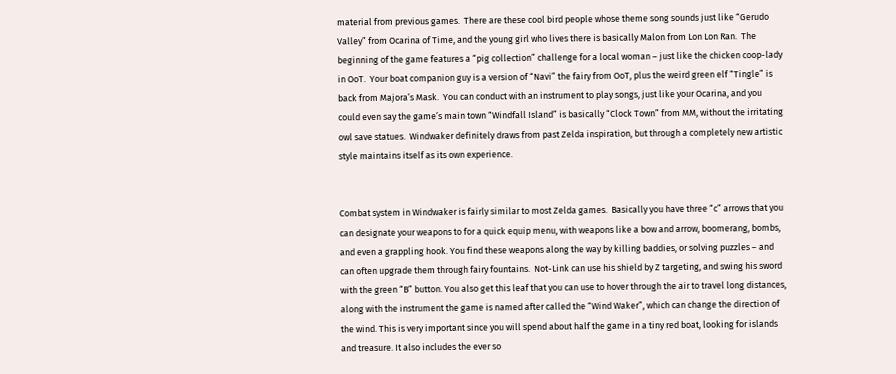material from previous games.  There are these cool bird people whose theme song sounds just like “Gerudo Valley” from Ocarina of Time, and the young girl who lives there is basically Malon from Lon Lon Ran.  The beginning of the game features a “pig collection” challenge for a local woman – just like the chicken coop-lady in OoT.  Your boat companion guy is a version of “Navi” the fairy from OoT, plus the weird green elf “Tingle” is back from Majora’s Mask.  You can conduct with an instrument to play songs, just like your Ocarina, and you could even say the game’s main town “Windfall Island” is basically “Clock Town” from MM, without the irritating owl save statues.  Windwaker definitely draws from past Zelda inspiration, but through a completely new artistic style maintains itself as its own experience.


Combat system in Windwaker is fairly similar to most Zelda games.  Basically you have three “c” arrows that you can designate your weapons to for a quick equip menu, with weapons like a bow and arrow, boomerang, bombs, and even a grappling hook. You find these weapons along the way by killing baddies, or solving puzzles – and can often upgrade them through fairy fountains.  Not-Link can use his shield by Z targeting, and swing his sword with the green “B” button. You also get this leaf that you can use to hover through the air to travel long distances, along with the instrument the game is named after called the “Wind Waker”, which can change the direction of the wind. This is very important since you will spend about half the game in a tiny red boat, looking for islands and treasure. It also includes the ever so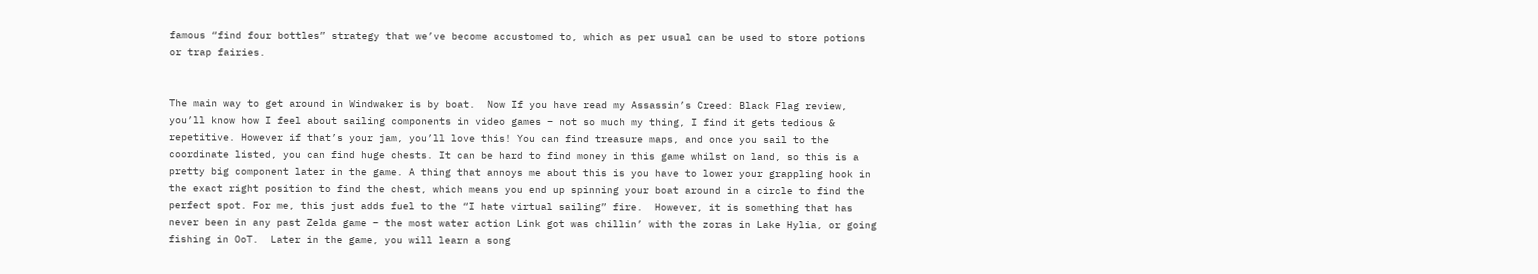famous “find four bottles” strategy that we’ve become accustomed to, which as per usual can be used to store potions or trap fairies.


The main way to get around in Windwaker is by boat.  Now If you have read my Assassin’s Creed: Black Flag review, you’ll know how I feel about sailing components in video games – not so much my thing, I find it gets tedious & repetitive. However if that’s your jam, you’ll love this! You can find treasure maps, and once you sail to the coordinate listed, you can find huge chests. It can be hard to find money in this game whilst on land, so this is a pretty big component later in the game. A thing that annoys me about this is you have to lower your grappling hook in the exact right position to find the chest, which means you end up spinning your boat around in a circle to find the perfect spot. For me, this just adds fuel to the “I hate virtual sailing” fire.  However, it is something that has never been in any past Zelda game – the most water action Link got was chillin’ with the zoras in Lake Hylia, or going fishing in OoT.  Later in the game, you will learn a song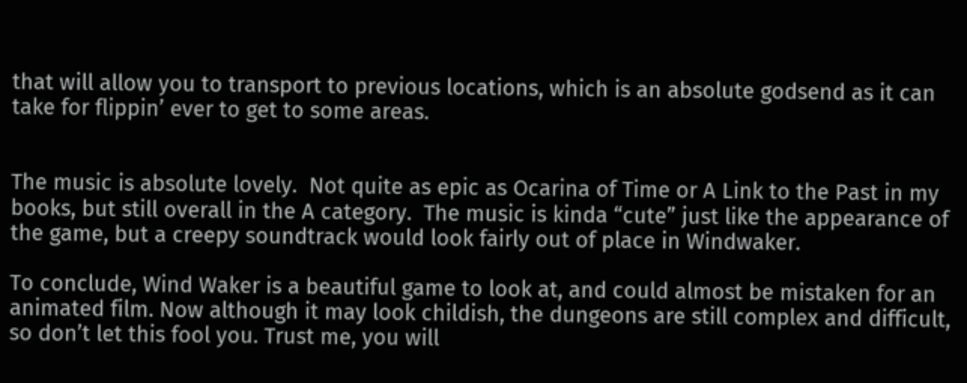that will allow you to transport to previous locations, which is an absolute godsend as it can take for flippin’ ever to get to some areas.


The music is absolute lovely.  Not quite as epic as Ocarina of Time or A Link to the Past in my books, but still overall in the A category.  The music is kinda “cute” just like the appearance of the game, but a creepy soundtrack would look fairly out of place in Windwaker.

To conclude, Wind Waker is a beautiful game to look at, and could almost be mistaken for an animated film. Now although it may look childish, the dungeons are still complex and difficult, so don’t let this fool you. Trust me, you will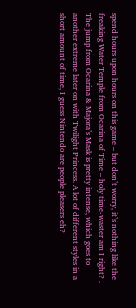spend hours upon hours on this game – but don’t worry, it’s nothing like the freaking Water Temple from Ocarina of Time – holy time-waster am I right? . The jump from Ocarina & Majora’s Mask is pretty intense, which goes to another extreme later on with Twilight Princess. A lot of different styles in a short amount of time, I guess Nintendo are people pleasers eh?